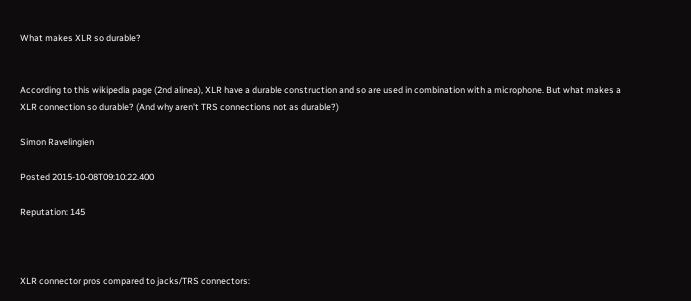What makes XLR so durable?


According to this wikipedia page (2nd alinea), XLR have a durable construction and so are used in combination with a microphone. But what makes a XLR connection so durable? (And why aren't TRS connections not as durable?)

Simon Ravelingien

Posted 2015-10-08T09:10:22.400

Reputation: 145



XLR connector pros compared to jacks/TRS connectors: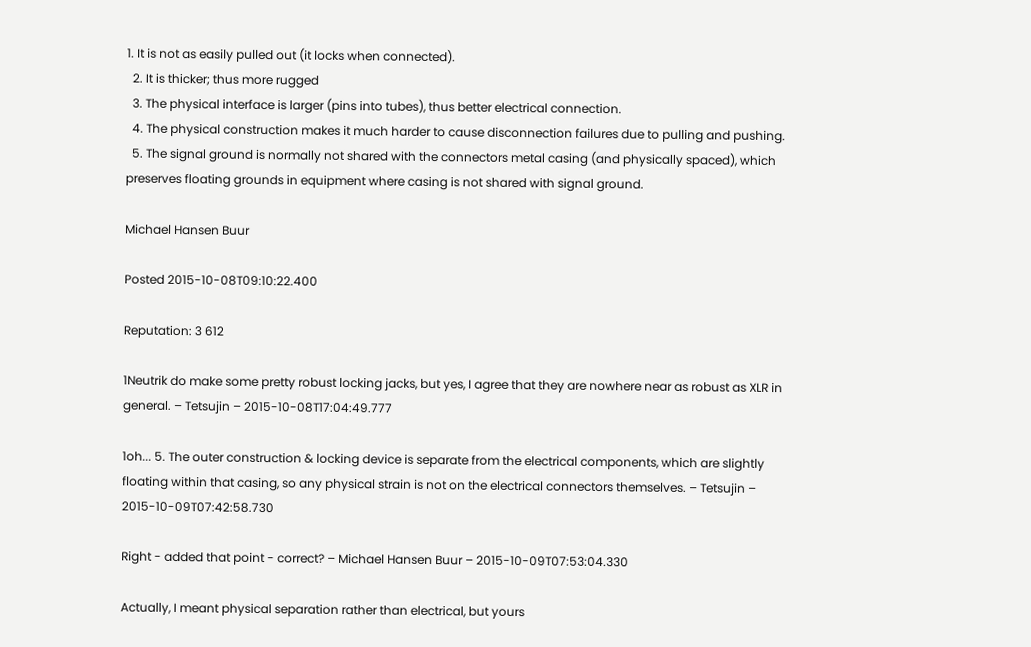1. It is not as easily pulled out (it locks when connected).
  2. It is thicker; thus more rugged
  3. The physical interface is larger (pins into tubes), thus better electrical connection.
  4. The physical construction makes it much harder to cause disconnection failures due to pulling and pushing.
  5. The signal ground is normally not shared with the connectors metal casing (and physically spaced), which preserves floating grounds in equipment where casing is not shared with signal ground.

Michael Hansen Buur

Posted 2015-10-08T09:10:22.400

Reputation: 3 612

1Neutrik do make some pretty robust locking jacks, but yes, I agree that they are nowhere near as robust as XLR in general. – Tetsujin – 2015-10-08T17:04:49.777

1oh... 5. The outer construction & locking device is separate from the electrical components, which are slightly floating within that casing, so any physical strain is not on the electrical connectors themselves. – Tetsujin – 2015-10-09T07:42:58.730

Right - added that point - correct? – Michael Hansen Buur – 2015-10-09T07:53:04.330

Actually, I meant physical separation rather than electrical, but yours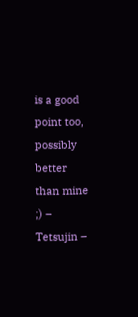is a good point too, possibly better than mine ;) – Tetsujin –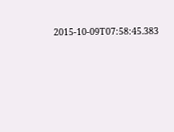2015-10-09T07:58:45.383